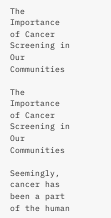The Importance of Cancer Screening in Our Communities

The Importance of Cancer Screening in Our Communities

Seemingly, cancer has been a part of the human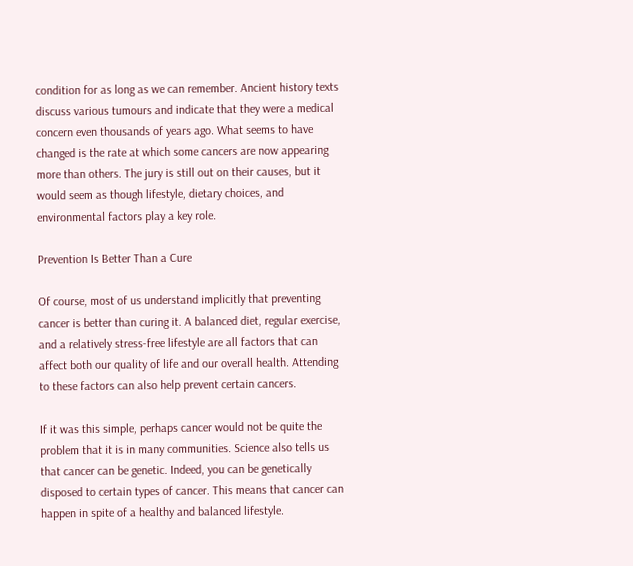condition for as long as we can remember. Ancient history texts discuss various tumours and indicate that they were a medical concern even thousands of years ago. What seems to have changed is the rate at which some cancers are now appearing more than others. The jury is still out on their causes, but it would seem as though lifestyle, dietary choices, and environmental factors play a key role.

Prevention Is Better Than a Cure

Of course, most of us understand implicitly that preventing cancer is better than curing it. A balanced diet, regular exercise, and a relatively stress-free lifestyle are all factors that can affect both our quality of life and our overall health. Attending to these factors can also help prevent certain cancers.

If it was this simple, perhaps cancer would not be quite the problem that it is in many communities. Science also tells us that cancer can be genetic. Indeed, you can be genetically disposed to certain types of cancer. This means that cancer can happen in spite of a healthy and balanced lifestyle.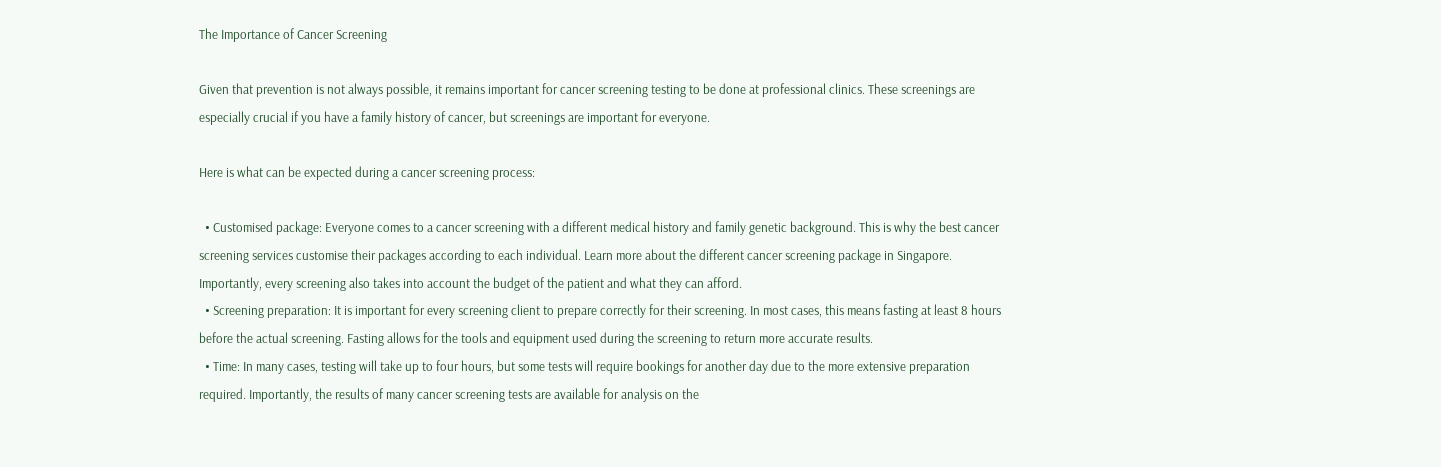The Importance of Cancer Screening

Given that prevention is not always possible, it remains important for cancer screening testing to be done at professional clinics. These screenings are especially crucial if you have a family history of cancer, but screenings are important for everyone.

Here is what can be expected during a cancer screening process:

  • Customised package: Everyone comes to a cancer screening with a different medical history and family genetic background. This is why the best cancer screening services customise their packages according to each individual. Learn more about the different cancer screening package in Singapore. Importantly, every screening also takes into account the budget of the patient and what they can afford.
  • Screening preparation: It is important for every screening client to prepare correctly for their screening. In most cases, this means fasting at least 8 hours before the actual screening. Fasting allows for the tools and equipment used during the screening to return more accurate results.
  • Time: In many cases, testing will take up to four hours, but some tests will require bookings for another day due to the more extensive preparation required. Importantly, the results of many cancer screening tests are available for analysis on the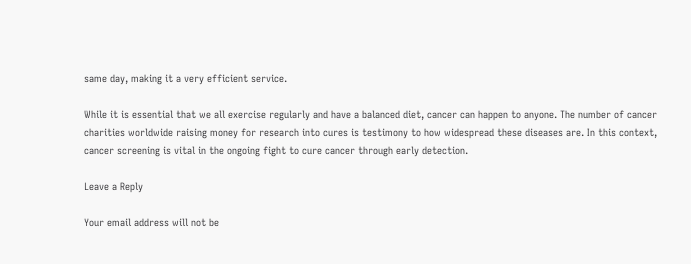same day, making it a very efficient service.

While it is essential that we all exercise regularly and have a balanced diet, cancer can happen to anyone. The number of cancer charities worldwide raising money for research into cures is testimony to how widespread these diseases are. In this context, cancer screening is vital in the ongoing fight to cure cancer through early detection.

Leave a Reply

Your email address will not be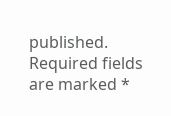published. Required fields are marked *